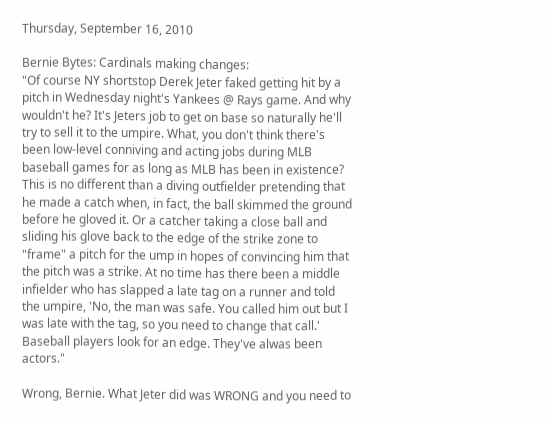Thursday, September 16, 2010

Bernie Bytes: Cardinals making changes:
"Of course NY shortstop Derek Jeter faked getting hit by a pitch in Wednesday night's Yankees @ Rays game. And why wouldn't he? It's Jeters job to get on base so naturally he'll try to sell it to the umpire. What, you don't think there's been low-level conniving and acting jobs during MLB baseball games for as long as MLB has been in existence? This is no different than a diving outfielder pretending that he made a catch when, in fact, the ball skimmed the ground before he gloved it. Or a catcher taking a close ball and sliding his glove back to the edge of the strike zone to "frame" a pitch for the ump in hopes of convincing him that the pitch was a strike. At no time has there been a middle infielder who has slapped a late tag on a runner and told the umpire, 'No, the man was safe. You called him out but I was late with the tag, so you need to change that call.' Baseball players look for an edge. They've alwas been actors."

Wrong, Bernie. What Jeter did was WRONG and you need to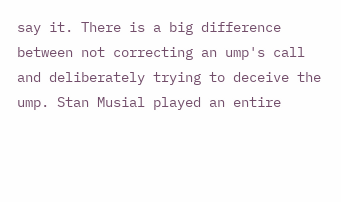say it. There is a big difference between not correcting an ump's call and deliberately trying to deceive the ump. Stan Musial played an entire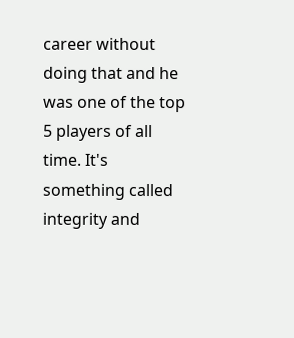career without doing that and he was one of the top 5 players of all time. It's something called integrity and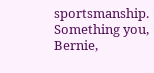sportsmanship. Something you, Bernie,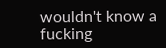wouldn't know a fucking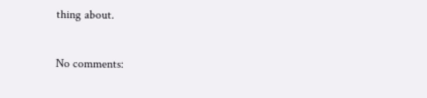thing about.

No comments: